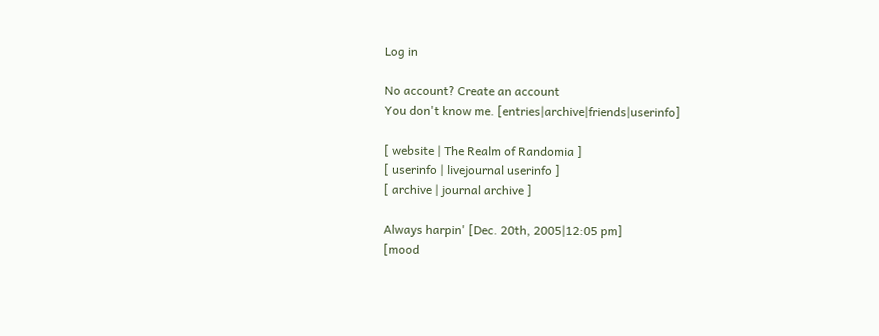Log in

No account? Create an account
You don't know me. [entries|archive|friends|userinfo]

[ website | The Realm of Randomia ]
[ userinfo | livejournal userinfo ]
[ archive | journal archive ]

Always harpin' [Dec. 20th, 2005|12:05 pm]
[mood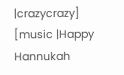|crazycrazy]
[music |Happy Hannukah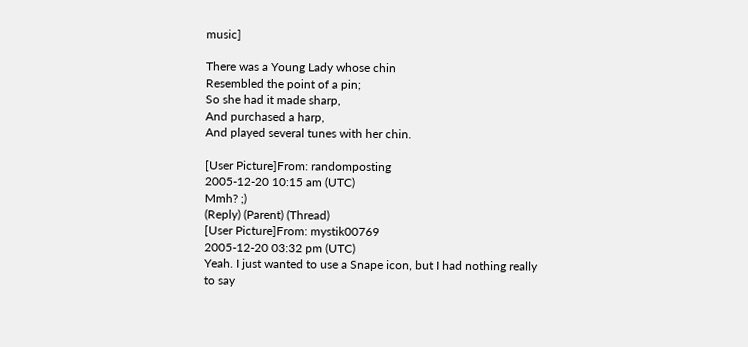music]

There was a Young Lady whose chin
Resembled the point of a pin;
So she had it made sharp,
And purchased a harp,
And played several tunes with her chin.

[User Picture]From: randomposting
2005-12-20 10:15 am (UTC)
Mmh? ;)
(Reply) (Parent) (Thread)
[User Picture]From: mystik00769
2005-12-20 03:32 pm (UTC)
Yeah. I just wanted to use a Snape icon, but I had nothing really to say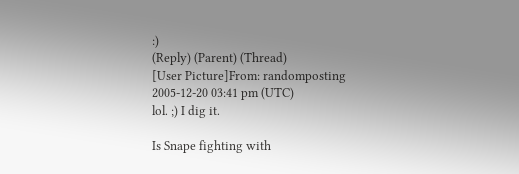:)
(Reply) (Parent) (Thread)
[User Picture]From: randomposting
2005-12-20 03:41 pm (UTC)
lol. ;) I dig it.

Is Snape fighting with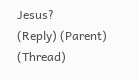Jesus?
(Reply) (Parent) (Thread)